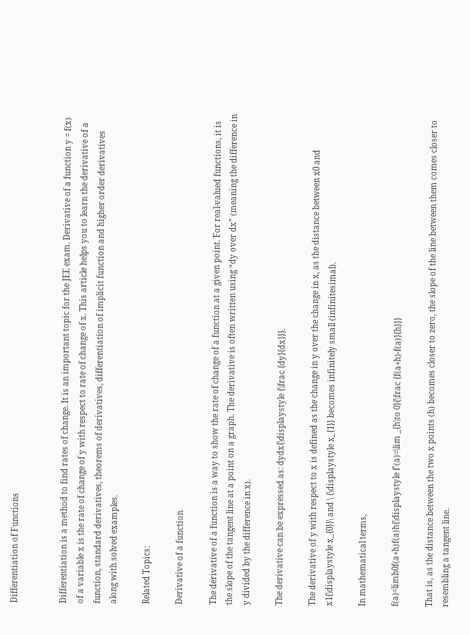Differentiation of Functions


Differentiation is a method to find rates of change. It is an important topic for the JEE exam. Derivative of a function y = f(x) of a variable x is the rate of change of y with respect to rate of change of x. This article helps you to learn the derivative of a function, standard derivatives, theorems of derivatives, differentiation of implicit function and higher order derivatives along with solved examples.

Related Topics:

Derivative of a function

The derivative of a function is a way to show the rate of change of a function at a given point. For real-valued functions, it is the slope of the tangent line at a point on a graph. The derivative is often written using “dy over dx” (meaning the difference in y divided by the difference in x).

The derivative can be expressed as: dydx{\displaystyle {\frac {dy}{dx}}}.

The derivative of y with respect to x is defined as the change in y over the change in x, as the distance between x0 and x1{\displaystyle x_{0}}\ and \ {\displaystyle x_{1}} becomes infinitely small (infinitesimal).

In mathematical terms,

f(a)=limh0f(a+h)f(a)h{\displaystyle f'(a)=\lim _{h\to 0}{\frac {f(a+h)-f(a)}{h}}}

That is, as the distance between the two x points (h) becomes closer to zero, the slope of the line between them comes closer to resembling a tangent line.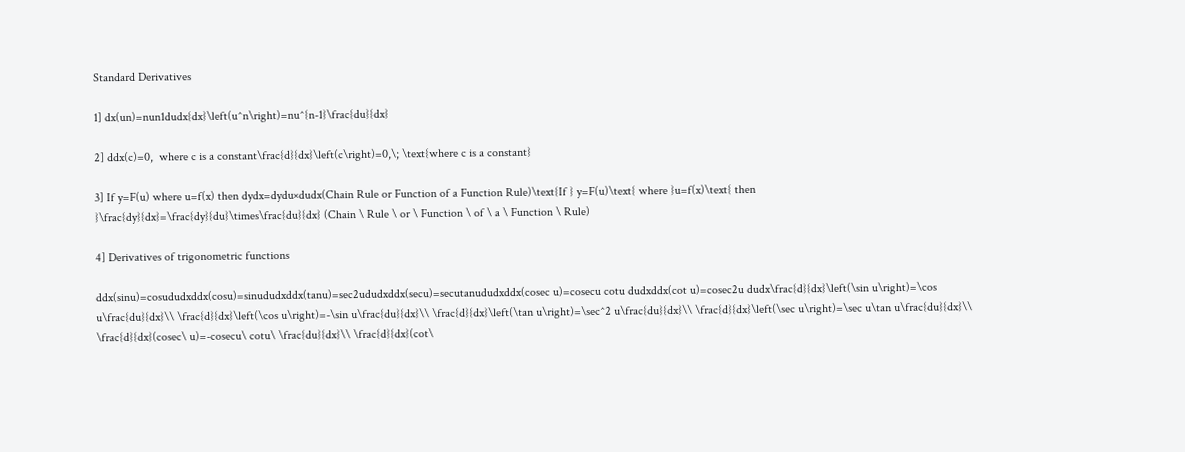Standard Derivatives

1] dx(un)=nun1dudx{dx}\left(u^n\right)=nu^{n-1}\frac{du}{dx}

2] ddx(c)=0,  where c is a constant\frac{d}{dx}\left(c\right)=0,\; \text{where c is a constant}

3] If y=F(u) where u=f(x) then dydx=dydu×dudx(Chain Rule or Function of a Function Rule)\text{If } y=F(u)\text{ where }u=f(x)\text{ then }\frac{dy}{dx}=\frac{dy}{du}\times\frac{du}{dx} (Chain \ Rule \ or \ Function \ of \ a \ Function \ Rule)

4] Derivatives of trigonometric functions

ddx(sinu)=cosududxddx(cosu)=sinududxddx(tanu)=sec2ududxddx(secu)=secutanududxddx(cosec u)=cosecu cotu dudxddx(cot u)=cosec2u dudx\frac{d}{dx}\left(\sin u\right)=\cos u\frac{du}{dx}\\ \frac{d}{dx}\left(\cos u\right)=-\sin u\frac{du}{dx}\\ \frac{d}{dx}\left(\tan u\right)=\sec^2 u\frac{du}{dx}\\ \frac{d}{dx}\left(\sec u\right)=\sec u\tan u\frac{du}{dx}\\ \frac{d}{dx}(cosec\ u)=-cosecu\ cotu\ \frac{du}{dx}\\ \frac{d}{dx}(cot\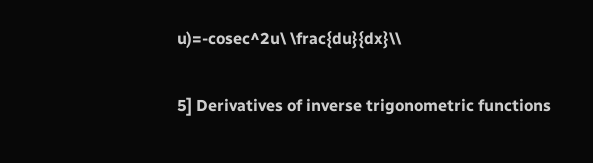u)=-cosec^2u\ \frac{du}{dx}\\

5] Derivatives of inverse trigonometric functions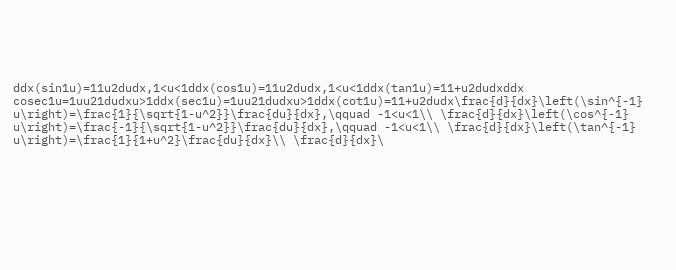ddx(sin1u)=11u2dudx,1<u<1ddx(cos1u)=11u2dudx,1<u<1ddx(tan1u)=11+u2dudxddx cosec1u=1uu21dudxu>1ddx(sec1u)=1uu21dudxu>1ddx(cot1u)=11+u2dudx\frac{d}{dx}\left(\sin^{-1} u\right)=\frac{1}{\sqrt{1-u^2}}\frac{du}{dx},\qquad -1<u<1\\ \frac{d}{dx}\left(\cos^{-1} u\right)=\frac{-1}{\sqrt{1-u^2}}\frac{du}{dx},\qquad -1<u<1\\ \frac{d}{dx}\left(\tan^{-1} u\right)=\frac{1}{1+u^2}\frac{du}{dx}\\ \frac{d}{dx}\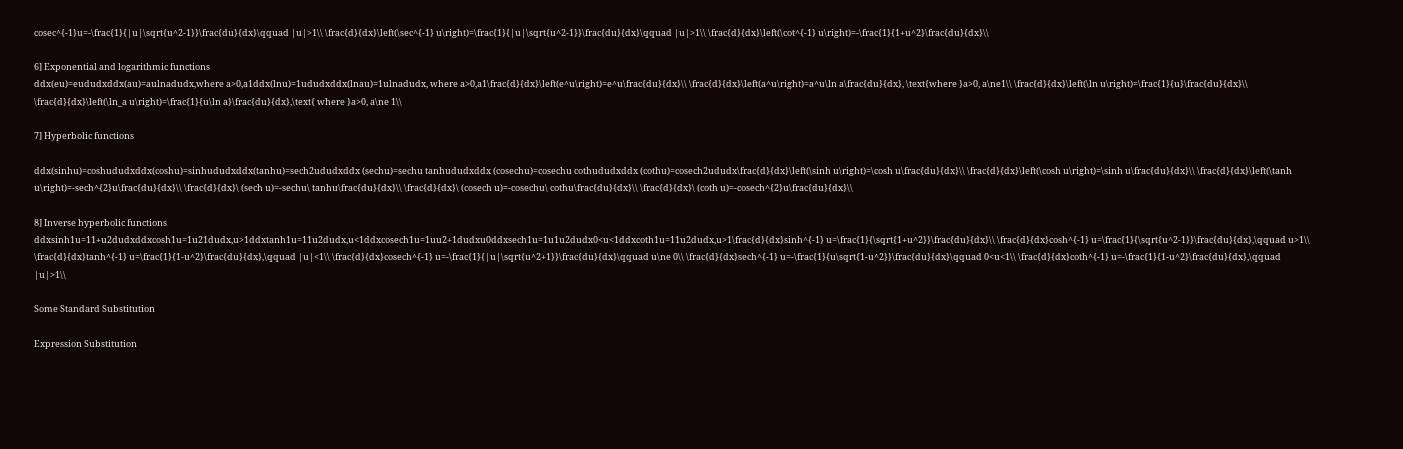cosec^{-1}u=-\frac{1}{|u|\sqrt{u^2-1}}\frac{du}{dx}\qquad |u|>1\\ \frac{d}{dx}\left(\sec^{-1} u\right)=\frac{1}{|u|\sqrt{u^2-1}}\frac{du}{dx}\qquad |u|>1\\ \frac{d}{dx}\left(\cot^{-1} u\right)=-\frac{1}{1+u^2}\frac{du}{dx}\\

6] Exponential and logarithmic functions
ddx(eu)=eududxddx(au)=aulnadudx,where a>0,a1ddx(lnu)=1ududxddx(lnau)=1ulnadudx, where a>0,a1\frac{d}{dx}\left(e^u\right)=e^u\frac{du}{dx}\\ \frac{d}{dx}\left(a^u\right)=a^u\ln a\frac{du}{dx}, \text{where }a>0, a\ne1\\ \frac{d}{dx}\left(\ln u\right)=\frac{1}{u}\frac{du}{dx}\\ \frac{d}{dx}\left(\ln_a u\right)=\frac{1}{u\ln a}\frac{du}{dx},\text{ where }a>0, a\ne 1\\

7] Hyperbolic functions

ddx(sinhu)=coshududxddx(coshu)=sinhududxddx(tanhu)=sech2ududxddx (sechu)=sechu tanhududxddx (cosechu)=cosechu cothududxddx (cothu)=cosech2ududx\frac{d}{dx}\left(\sinh u\right)=\cosh u\frac{du}{dx}\\ \frac{d}{dx}\left(\cosh u\right)=\sinh u\frac{du}{dx}\\ \frac{d}{dx}\left(\tanh u\right)=-sech^{2}u\frac{du}{dx}\\ \frac{d}{dx}\ (sech u)=-sechu\ tanhu\frac{du}{dx}\\ \frac{d}{dx}\ (cosech u)=-cosechu\ cothu\frac{du}{dx}\\ \frac{d}{dx}\ (coth u)=-cosech^{2}u\frac{du}{dx}\\

8] Inverse hyperbolic functions
ddxsinh1u=11+u2dudxddxcosh1u=1u21dudx,u>1ddxtanh1u=11u2dudx,u<1ddxcosech1u=1uu2+1dudxu0ddxsech1u=1u1u2dudx0<u<1ddxcoth1u=11u2dudx,u>1\frac{d}{dx}sinh^{-1} u=\frac{1}{\sqrt{1+u^2}}\frac{du}{dx}\\ \frac{d}{dx}cosh^{-1} u=\frac{1}{\sqrt{u^2-1}}\frac{du}{dx},\qquad u>1\\ \frac{d}{dx}tanh^{-1} u=\frac{1}{1-u^2}\frac{du}{dx},\qquad |u|<1\\ \frac{d}{dx}cosech^{-1} u=-\frac{1}{|u|\sqrt{u^2+1}}\frac{du}{dx}\qquad u\ne 0\\ \frac{d}{dx}sech^{-1} u=-\frac{1}{u\sqrt{1-u^2}}\frac{du}{dx}\qquad 0<u<1\\ \frac{d}{dx}coth^{-1} u=-\frac{1}{1-u^2}\frac{du}{dx},\qquad |u|>1\\

Some Standard Substitution

Expression Substitution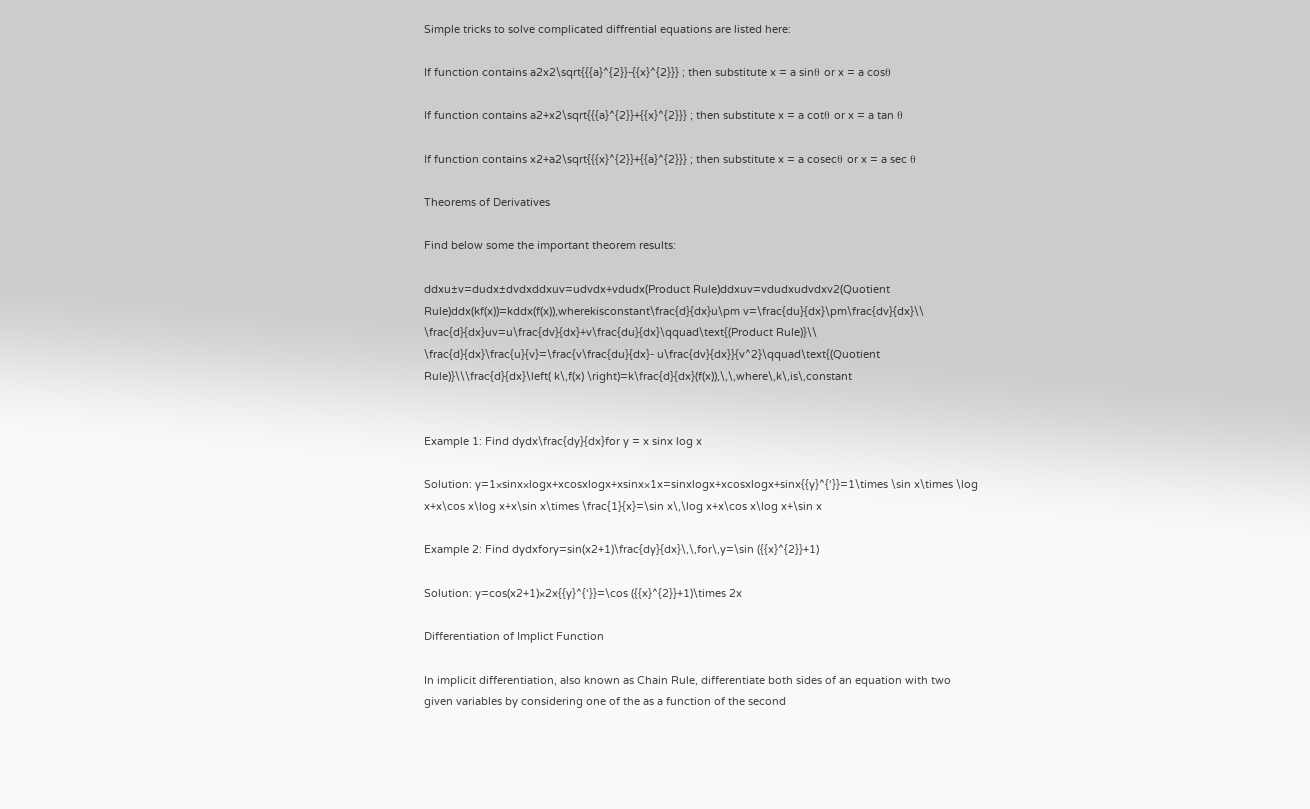Simple tricks to solve complicated diffrential equations are listed here:

If function contains a2x2\sqrt{{{a}^{2}}-{{x}^{2}}} ; then substitute x = a sinθ or x = a cosθ

If function contains a2+x2\sqrt{{{a}^{2}}+{{x}^{2}}} ; then substitute x = a cotθ or x = a tan θ

If function contains x2+a2\sqrt{{{x}^{2}}+{{a}^{2}}} ; then substitute x = a cosecθ or x = a sec θ

Theorems of Derivatives

Find below some the important theorem results:

ddxu±v=dudx±dvdxddxuv=udvdx+vdudx(Product Rule)ddxuv=vdudxudvdxv2(Quotient Rule)ddx(kf(x))=kddx(f(x)),wherekisconstant\frac{d}{dx}u\pm v=\frac{du}{dx}\pm\frac{dv}{dx}\\ \frac{d}{dx}uv=u\frac{dv}{dx}+v\frac{du}{dx}\qquad\text{(Product Rule)}\\ \frac{d}{dx}\frac{u}{v}=\frac{v\frac{du}{dx}- u\frac{dv}{dx}}{v^2}\qquad\text{(Quotient Rule)}\\\frac{d}{dx}\left( k\,f(x) \right)=k\frac{d}{dx}(f(x)),\,\,where\,k\,is\,constant


Example 1: Find dydx\frac{dy}{dx}for y = x sinx log x

Solution: y=1×sinx×logx+xcosxlogx+xsinx×1x=sinxlogx+xcosxlogx+sinx{{y}^{‘}}=1\times \sin x\times \log x+x\cos x\log x+x\sin x\times \frac{1}{x}=\sin x\,\log x+x\cos x\log x+\sin x

Example 2: Find dydxfory=sin(x2+1)\frac{dy}{dx}\,\,for\,y=\sin ({{x}^{2}}+1)

Solution: y=cos(x2+1)×2x{{y}^{‘}}=\cos ({{x}^{2}}+1)\times 2x

Differentiation of Implict Function

In implicit differentiation, also known as Chain Rule, differentiate both sides of an equation with two given variables by considering one of the as a function of the second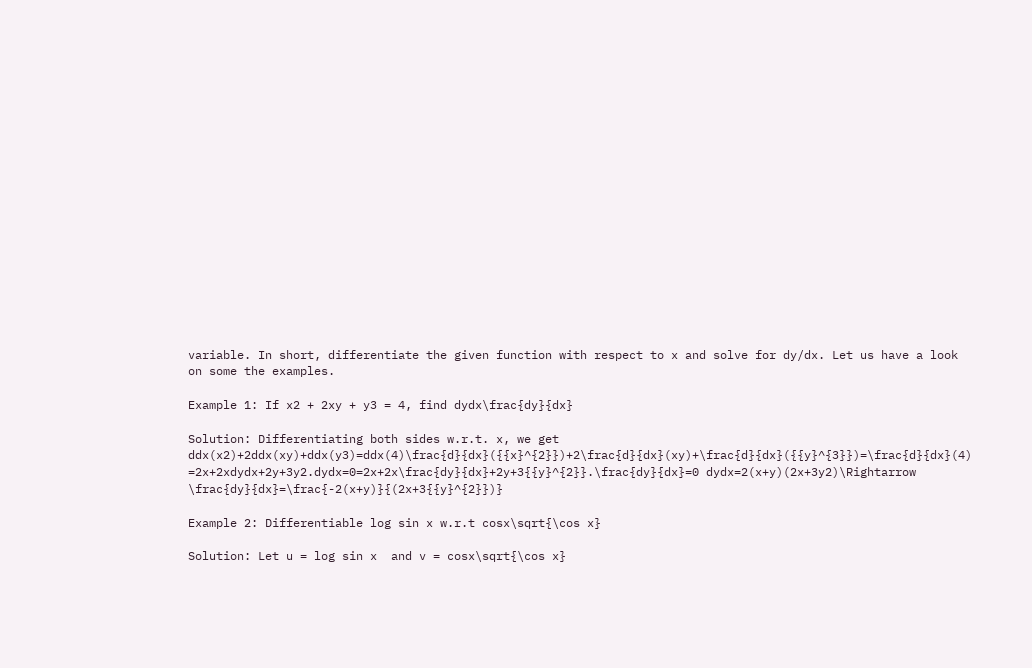variable. In short, differentiate the given function with respect to x and solve for dy/dx. Let us have a look on some the examples.

Example 1: If x2 + 2xy + y3 = 4, find dydx\frac{dy}{dx}

Solution: Differentiating both sides w.r.t. x, we get ddx(x2)+2ddx(xy)+ddx(y3)=ddx(4)\frac{d}{dx}({{x}^{2}})+2\frac{d}{dx}(xy)+\frac{d}{dx}({{y}^{3}})=\frac{d}{dx}(4) =2x+2xdydx+2y+3y2.dydx=0=2x+2x\frac{dy}{dx}+2y+3{{y}^{2}}.\frac{dy}{dx}=0 dydx=2(x+y)(2x+3y2)\Rightarrow \frac{dy}{dx}=\frac{-2(x+y)}{(2x+3{{y}^{2}})}

Example 2: Differentiable log sin x w.r.t cosx\sqrt{\cos x}

Solution: Let u = log sin x  and v = cosx\sqrt{\cos x}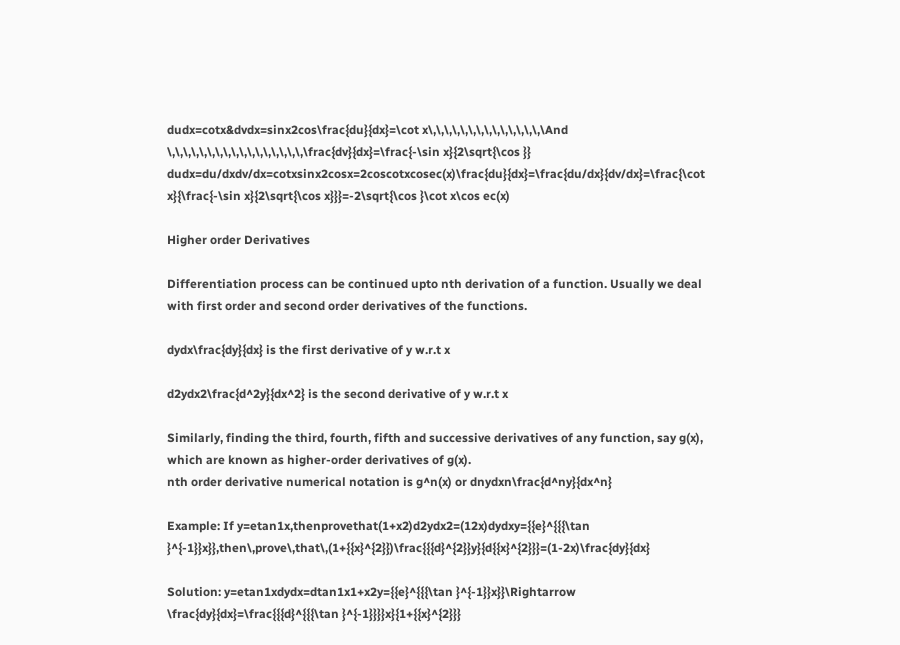dudx=cotx&dvdx=sinx2cos\frac{du}{dx}=\cot x\,\,\,\,\,\,\,\,\,\,\,\,\,\,\And \,\,\,\,\,\,\,\,\,\,\,\,\,\,\,\,\,\frac{dv}{dx}=\frac{-\sin x}{2\sqrt{\cos }} dudx=du/dxdv/dx=cotxsinx2cosx=2coscotxcosec(x)\frac{du}{dx}=\frac{du/dx}{dv/dx}=\frac{\cot x}{\frac{-\sin x}{2\sqrt{\cos x}}}=-2\sqrt{\cos }\cot x\cos ec(x)

Higher order Derivatives

Differentiation process can be continued upto nth derivation of a function. Usually we deal with first order and second order derivatives of the functions.

dydx\frac{dy}{dx} is the first derivative of y w.r.t x

d2ydx2\frac{d^2y}{dx^2} is the second derivative of y w.r.t x

Similarly, finding the third, fourth, fifth and successive derivatives of any function, say g(x), which are known as higher-order derivatives of g(x).
nth order derivative numerical notation is g^n(x) or dnydxn\frac{d^ny}{dx^n}

Example: If y=etan1x,thenprovethat(1+x2)d2ydx2=(12x)dydxy={{e}^{{{\tan }^{-1}}x}},then\,prove\,that\,(1+{{x}^{2}})\frac{{{d}^{2}}y}{d{{x}^{2}}}=(1-2x)\frac{dy}{dx}

Solution: y=etan1xdydx=dtan1x1+x2y={{e}^{{{\tan }^{-1}}x}}\Rightarrow \frac{dy}{dx}=\frac{{{d}^{{{\tan }^{-1}}}}x}{1+{{x}^{2}}}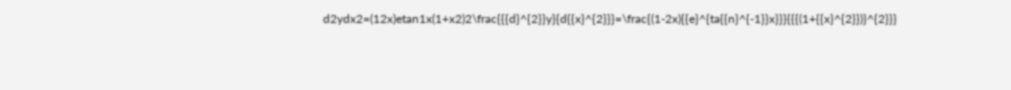d2ydx2=(12x)etan1x(1+x2)2\frac{{{d}^{2}}y}{d{{x}^{2}}}=\frac{(1-2x){{e}^{ta{{n}^{-1}}x}}}{{{(1+{{x}^{2}})}^{2}}}